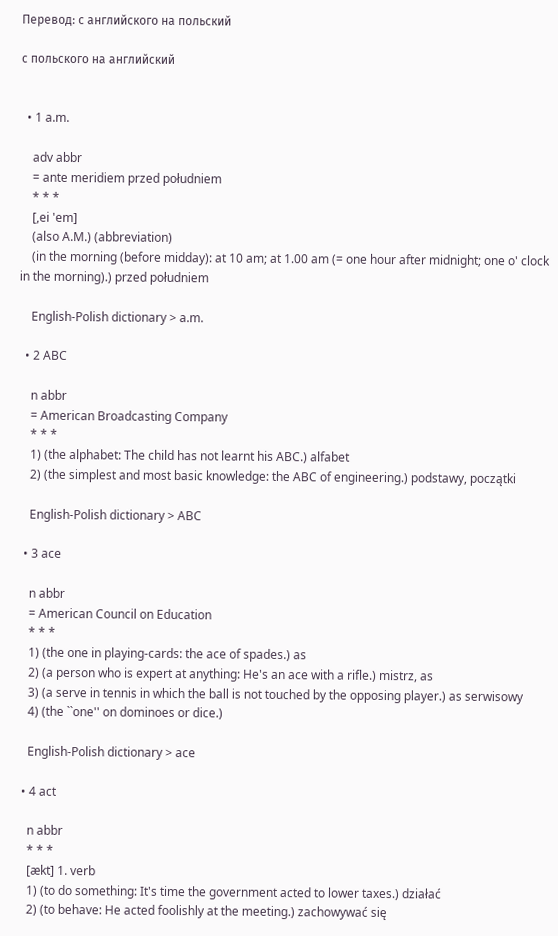Перевод: с английского на польский

с польского на английский


  • 1 a.m.

    adv abbr
    = ante meridiem przed południem
    * * *
    [,ei 'em]
    (also A.M.) (abbreviation)
    (in the morning (before midday): at 10 am; at 1.00 am (= one hour after midnight; one o' clock in the morning).) przed południem

    English-Polish dictionary > a.m.

  • 2 ABC

    n abbr
    = American Broadcasting Company
    * * *
    1) (the alphabet: The child has not learnt his ABC.) alfabet
    2) (the simplest and most basic knowledge: the ABC of engineering.) podstawy, początki

    English-Polish dictionary > ABC

  • 3 ace

    n abbr
    = American Council on Education
    * * *
    1) (the one in playing-cards: the ace of spades.) as
    2) (a person who is expert at anything: He's an ace with a rifle.) mistrz, as
    3) (a serve in tennis in which the ball is not touched by the opposing player.) as serwisowy
    4) (the ``one'' on dominoes or dice.)

    English-Polish dictionary > ace

  • 4 act

    n abbr
    * * *
    [ækt] 1. verb
    1) (to do something: It's time the government acted to lower taxes.) działać
    2) (to behave: He acted foolishly at the meeting.) zachowywać się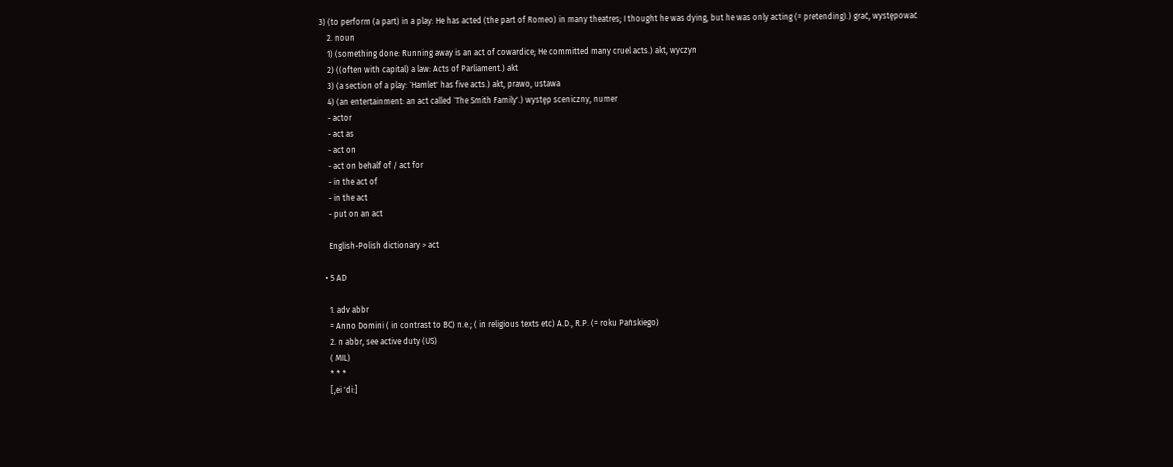3) (to perform (a part) in a play: He has acted (the part of Romeo) in many theatres; I thought he was dying, but he was only acting (= pretending).) grać, występować
    2. noun
    1) (something done: Running away is an act of cowardice; He committed many cruel acts.) akt, wyczyn
    2) ((often with capital) a law: Acts of Parliament.) akt
    3) (a section of a play: `Hamlet' has five acts.) akt, prawo, ustawa
    4) (an entertainment: an act called `The Smith Family'.) występ sceniczny, numer
    - actor
    - act as
    - act on
    - act on behalf of / act for
    - in the act of
    - in the act
    - put on an act

    English-Polish dictionary > act

  • 5 AD

    1. adv abbr
    = Anno Domini ( in contrast to BC) n.e.; ( in religious texts etc) A.D., R.P. (= roku Pańskiego)
    2. n abbr, see active duty (US)
    ( MIL)
    * * *
    [,ei 'di:]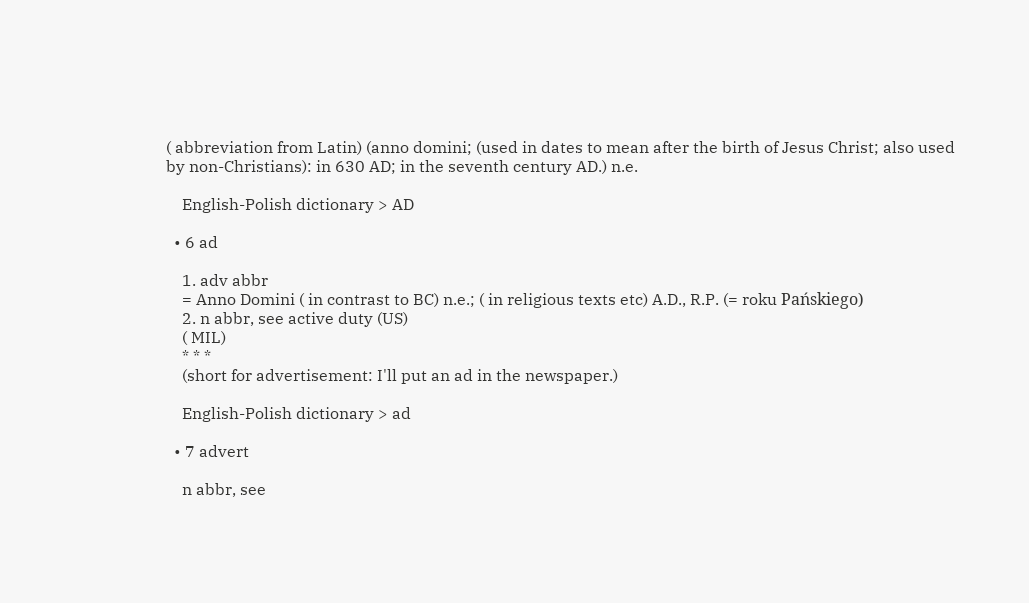( abbreviation from Latin) (anno domini; (used in dates to mean after the birth of Jesus Christ; also used by non-Christians): in 630 AD; in the seventh century AD.) n.e.

    English-Polish dictionary > AD

  • 6 ad

    1. adv abbr
    = Anno Domini ( in contrast to BC) n.e.; ( in religious texts etc) A.D., R.P. (= roku Pańskiego)
    2. n abbr, see active duty (US)
    ( MIL)
    * * *
    (short for advertisement: I'll put an ad in the newspaper.)

    English-Polish dictionary > ad

  • 7 advert

    n abbr, see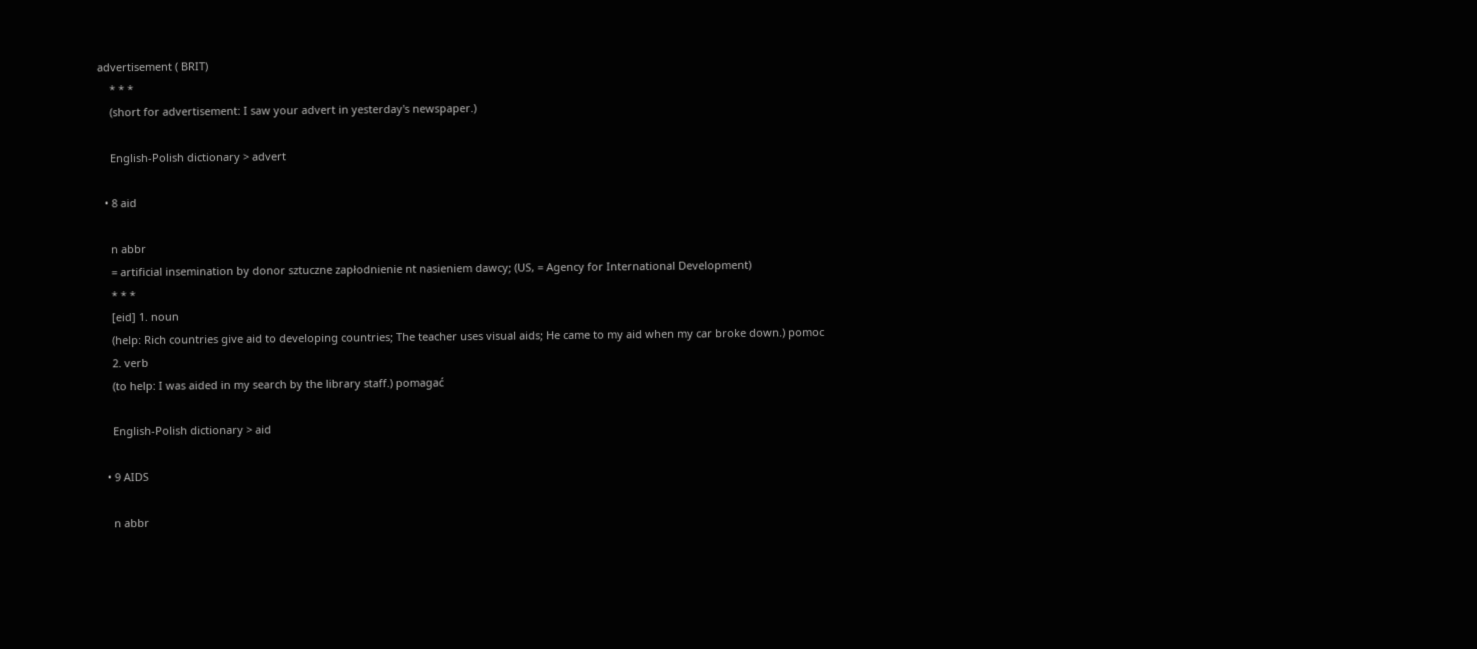advertisement ( BRIT)
    * * *
    (short for advertisement: I saw your advert in yesterday's newspaper.)

    English-Polish dictionary > advert

  • 8 aid

    n abbr
    = artificial insemination by donor sztuczne zapłodnienie nt nasieniem dawcy; (US, = Agency for International Development)
    * * *
    [eid] 1. noun
    (help: Rich countries give aid to developing countries; The teacher uses visual aids; He came to my aid when my car broke down.) pomoc
    2. verb
    (to help: I was aided in my search by the library staff.) pomagać

    English-Polish dictionary > aid

  • 9 AIDS

    n abbr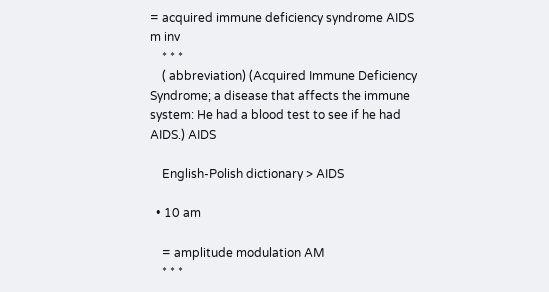= acquired immune deficiency syndrome AIDS m inv
    * * *
    ( abbreviation) (Acquired Immune Deficiency Syndrome; a disease that affects the immune system: He had a blood test to see if he had AIDS.) AIDS

    English-Polish dictionary > AIDS

  • 10 am

    = amplitude modulation AM
    * * *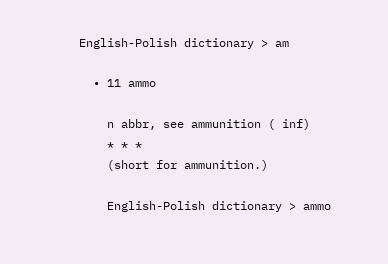English-Polish dictionary > am

  • 11 ammo

    n abbr, see ammunition ( inf)
    * * *
    (short for ammunition.)

    English-Polish dictionary > ammo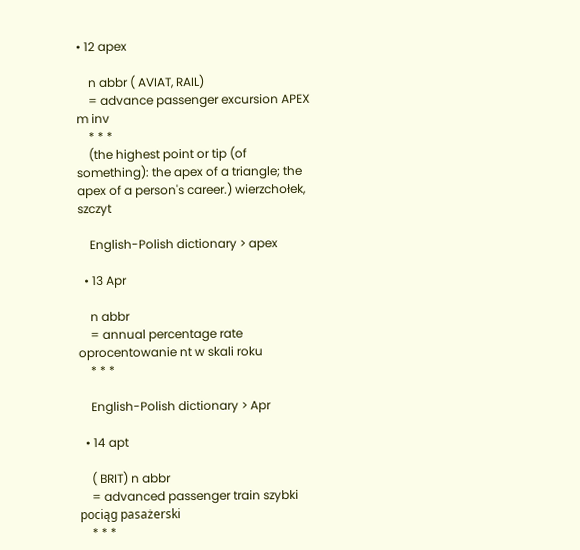• 12 apex

    n abbr ( AVIAT, RAIL)
    = advance passenger excursion APEX m inv
    * * *
    (the highest point or tip (of something): the apex of a triangle; the apex of a person's career.) wierzchołek, szczyt

    English-Polish dictionary > apex

  • 13 Apr

    n abbr
    = annual percentage rate oprocentowanie nt w skali roku
    * * *

    English-Polish dictionary > Apr

  • 14 apt

    ( BRIT) n abbr
    = advanced passenger train szybki pociąg pasażerski
    * * *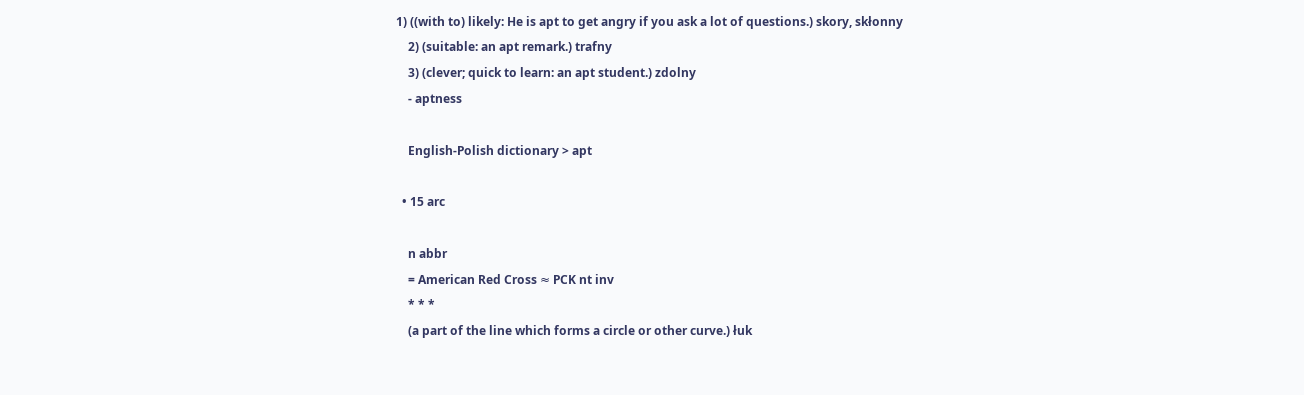1) ((with to) likely: He is apt to get angry if you ask a lot of questions.) skory, skłonny
    2) (suitable: an apt remark.) trafny
    3) (clever; quick to learn: an apt student.) zdolny
    - aptness

    English-Polish dictionary > apt

  • 15 arc

    n abbr
    = American Red Cross ≈ PCK nt inv
    * * *
    (a part of the line which forms a circle or other curve.) łuk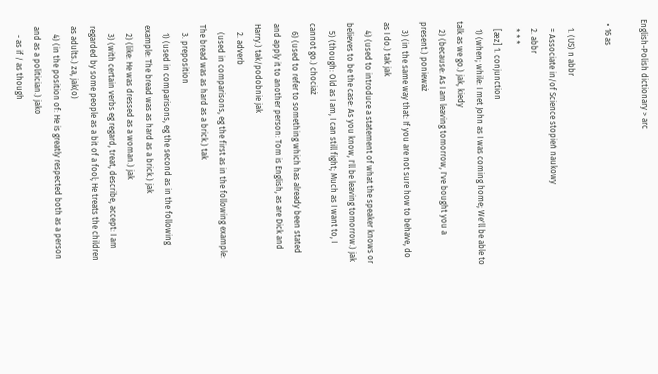English-Polish dictionary > arc

  • 16 as

    1. (US) n abbr
    = Associate in/of Science stopień naukowy
    2. abbr
    * * *
    [æz] 1. conjunction
    1) (when; while: I met John as I was coming home; We'll be able to talk as we go.) jak, kiedy
    2) (because: As I am leaving tomorrow, I've bought you a present.) ponieważ
    3) (in the same way that: If you are not sure how to behave, do as I do.) tak jak
    4) (used to introduce a statement of what the speaker knows or believes to be the case: As you know, I'll be leaving tomorrow.) jak
    5) (though: Old as I am, I can still fight; Much as I want to, I cannot go.) chociaż
    6) (used to refer to something which has already been stated and apply it to another person: Tom is English, as are Dick and Harry.) tak/podobnie jak
    2. adverb
    (used in comparisons, eg the first as in the following example: The bread was as hard as a brick.) tak
    3. preposition
    1) (used in comparisons, eg the second as in the following example: The bread was as hard as a brick.) jak
    2) (like: He was dressed as a woman.) jak
    3) (with certain verbs eg regard, treat, describe, accept: I am regarded by some people as a bit of a fool; He treats the children as adults.) za, jak(o)
    4) (in the position of: He is greatly respected both as a person and as a politician.) jako
    - as if / as though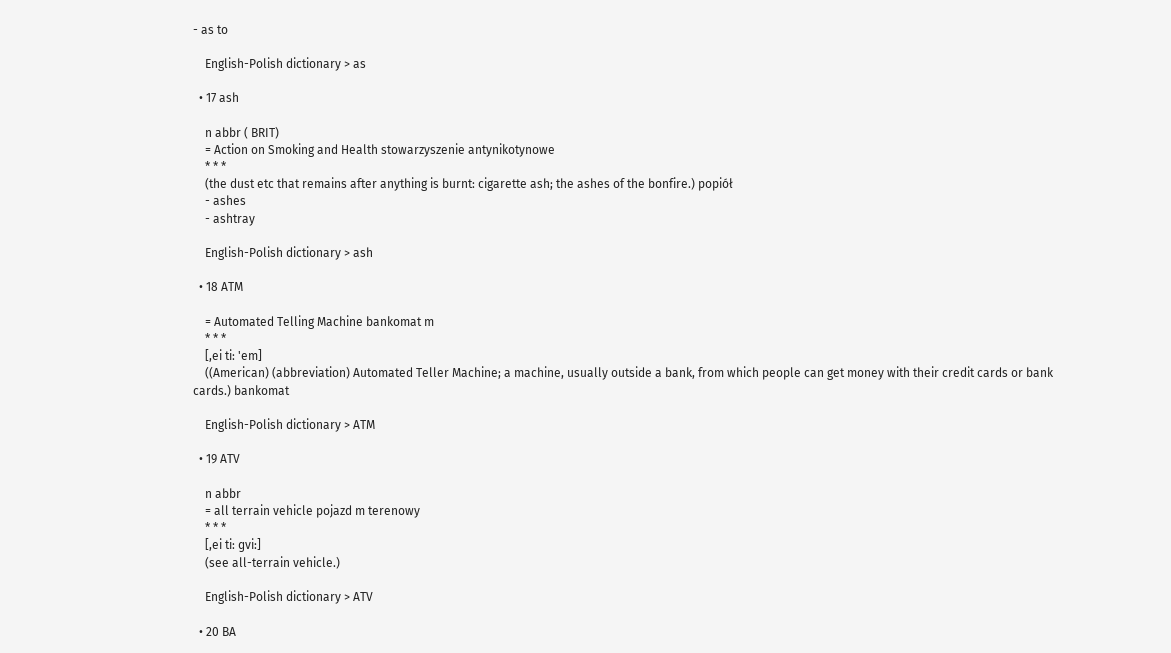- as to

    English-Polish dictionary > as

  • 17 ash

    n abbr ( BRIT)
    = Action on Smoking and Health stowarzyszenie antynikotynowe
    * * *
    (the dust etc that remains after anything is burnt: cigarette ash; the ashes of the bonfire.) popiół
    - ashes
    - ashtray

    English-Polish dictionary > ash

  • 18 ATM

    = Automated Telling Machine bankomat m
    * * *
    [,ei ti: 'em]
    ((American) (abbreviation) Automated Teller Machine; a machine, usually outside a bank, from which people can get money with their credit cards or bank cards.) bankomat

    English-Polish dictionary > ATM

  • 19 ATV

    n abbr
    = all terrain vehicle pojazd m terenowy
    * * *
    [,ei ti: ɡvi:]
    (see all-terrain vehicle.)

    English-Polish dictionary > ATV

  • 20 BA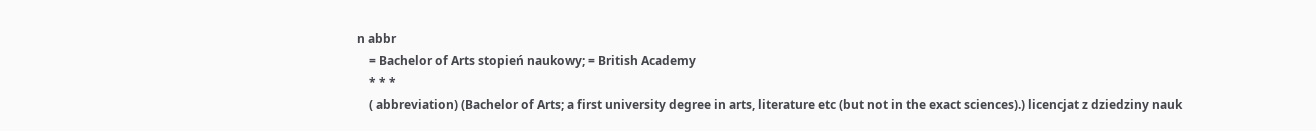n abbr
    = Bachelor of Arts stopień naukowy; = British Academy
    * * *
    ( abbreviation) (Bachelor of Arts; a first university degree in arts, literature etc (but not in the exact sciences).) licencjat z dziedziny nauk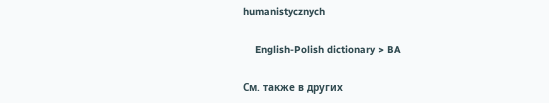humanistycznych

    English-Polish dictionary > BA

См. также в других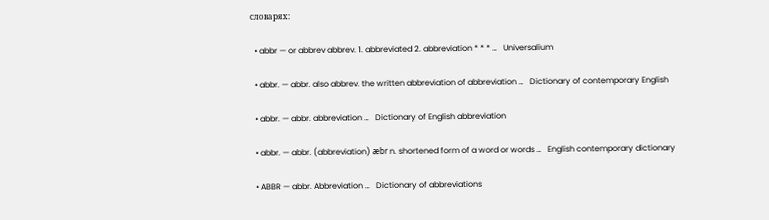словарях:

  • abbr — or abbrev abbrev. 1. abbreviated 2. abbreviation * * * …   Universalium

  • abbr. — abbr. also abbrev. the written abbreviation of abbreviation …   Dictionary of contemporary English

  • abbr. — abbr. abbreviation …   Dictionary of English abbreviation

  • abbr. — abbr. (abbreviation) æbr n. shortened form of a word or words …   English contemporary dictionary

  • ABBR — abbr. Abbreviation …   Dictionary of abbreviations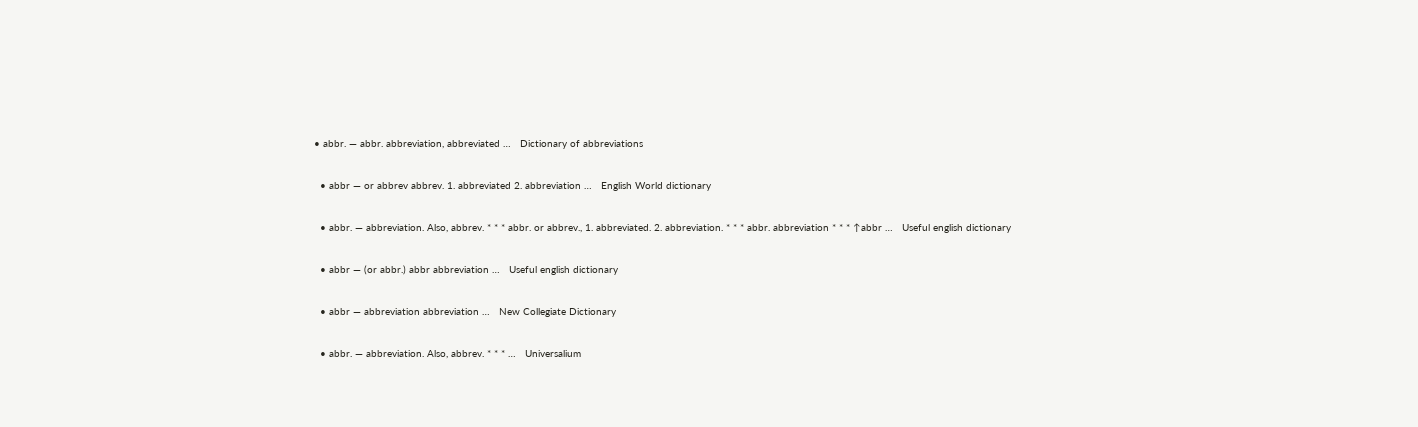• abbr. — abbr. abbreviation, abbreviated …   Dictionary of abbreviations

  • abbr — or abbrev abbrev. 1. abbreviated 2. abbreviation …   English World dictionary

  • abbr. — abbreviation. Also, abbrev. * * * abbr. or abbrev., 1. abbreviated. 2. abbreviation. * * * abbr. abbreviation * * * ↑abbr …   Useful english dictionary

  • abbr — (or abbr.) abbr abbreviation …   Useful english dictionary

  • abbr — abbreviation abbreviation …   New Collegiate Dictionary

  • abbr. — abbreviation. Also, abbrev. * * * …   Universalium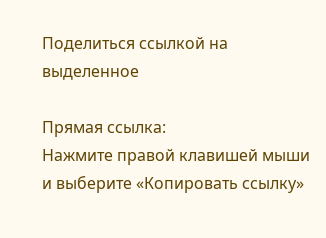Поделиться ссылкой на выделенное

Прямая ссылка:
Нажмите правой клавишей мыши и выберите «Копировать ссылку»